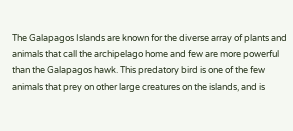The Galapagos Islands are known for the diverse array of plants and animals that call the archipelago home and few are more powerful than the Galapagos hawk. This predatory bird is one of the few animals that prey on other large creatures on the islands, and is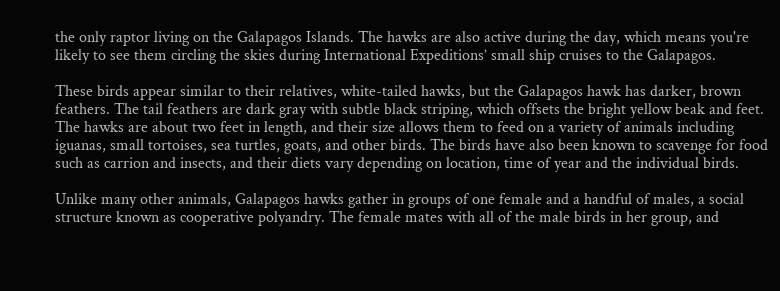the only raptor living on the Galapagos Islands. The hawks are also active during the day, which means you're likely to see them circling the skies during International Expeditions’ small ship cruises to the Galapagos.

These birds appear similar to their relatives, white-tailed hawks, but the Galapagos hawk has darker, brown feathers. The tail feathers are dark gray with subtle black striping, which offsets the bright yellow beak and feet. The hawks are about two feet in length, and their size allows them to feed on a variety of animals including iguanas, small tortoises, sea turtles, goats, and other birds. The birds have also been known to scavenge for food such as carrion and insects, and their diets vary depending on location, time of year and the individual birds.

Unlike many other animals, Galapagos hawks gather in groups of one female and a handful of males, a social structure known as cooperative polyandry. The female mates with all of the male birds in her group, and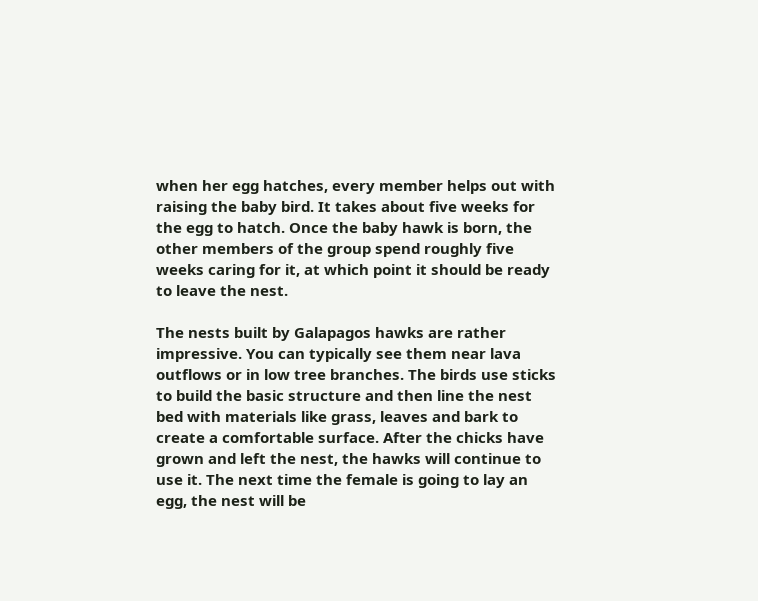when her egg hatches, every member helps out with raising the baby bird. It takes about five weeks for the egg to hatch. Once the baby hawk is born, the other members of the group spend roughly five weeks caring for it, at which point it should be ready to leave the nest.

The nests built by Galapagos hawks are rather impressive. You can typically see them near lava outflows or in low tree branches. The birds use sticks to build the basic structure and then line the nest bed with materials like grass, leaves and bark to create a comfortable surface. After the chicks have grown and left the nest, the hawks will continue to use it. The next time the female is going to lay an egg, the nest will be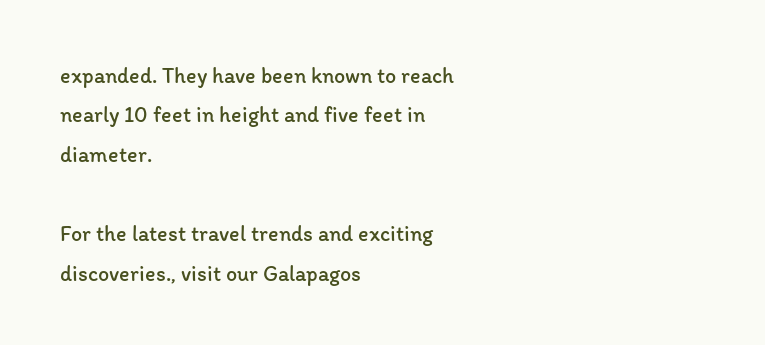expanded. They have been known to reach nearly 10 feet in height and five feet in diameter.

For the latest travel trends and exciting discoveries., visit our Galapagos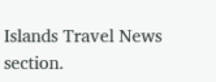Islands Travel News section.